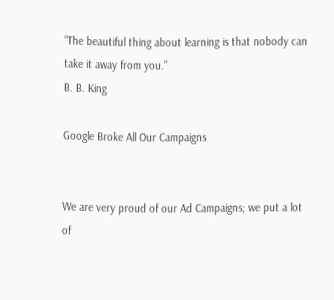“The beautiful thing about learning is that nobody can take it away from you.”
B. B. King

Google Broke All Our Campaigns


We are very proud of our Ad Campaigns; we put a lot of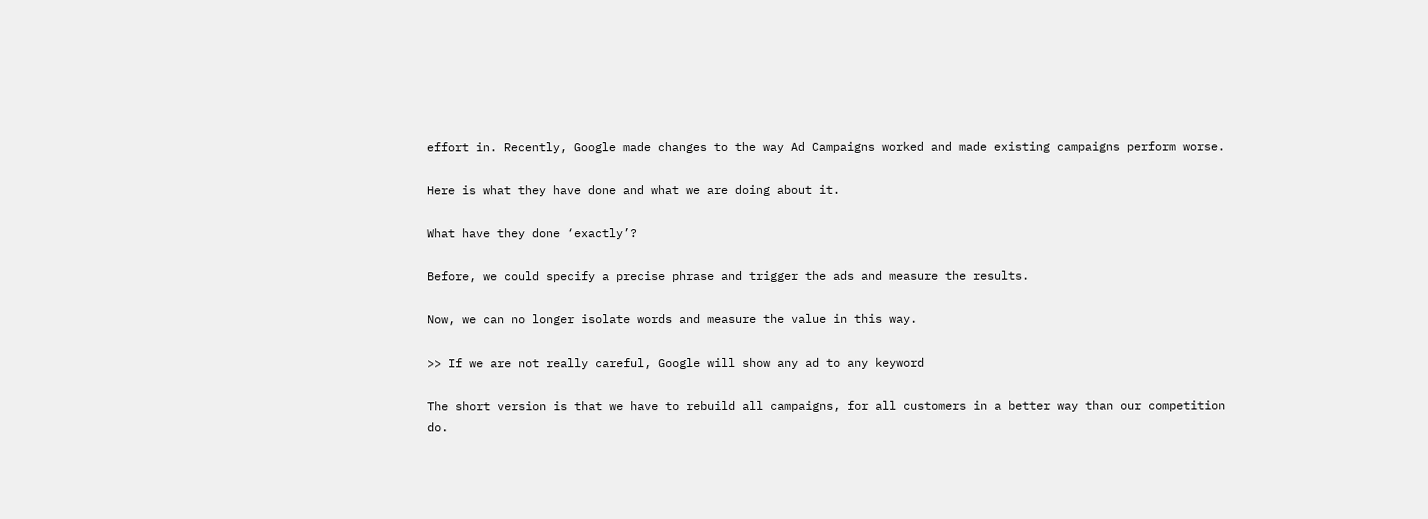effort in. Recently, Google made changes to the way Ad Campaigns worked and made existing campaigns perform worse.

Here is what they have done and what we are doing about it.

What have they done ‘exactly’?

Before, we could specify a precise phrase and trigger the ads and measure the results.

Now, we can no longer isolate words and measure the value in this way.

>> If we are not really careful, Google will show any ad to any keyword

The short version is that we have to rebuild all campaigns, for all customers in a better way than our competition do.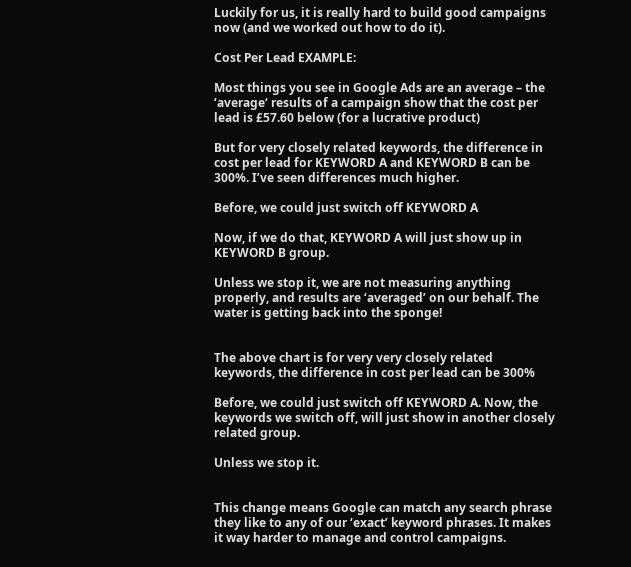Luckily for us, it is really hard to build good campaigns now (and we worked out how to do it).

Cost Per Lead EXAMPLE:

Most things you see in Google Ads are an average – the ‘average‘ results of a campaign show that the cost per lead is £57.60 below (for a lucrative product)

But for very closely related keywords, the difference in cost per lead for KEYWORD A and KEYWORD B can be 300%. I’ve seen differences much higher.

Before, we could just switch off KEYWORD A

Now, if we do that, KEYWORD A will just show up in KEYWORD B group.

Unless we stop it, we are not measuring anything properly, and results are ‘averaged’ on our behalf. The water is getting back into the sponge!


The above chart is for very very closely related keywords, the difference in cost per lead can be 300%

Before, we could just switch off KEYWORD A. Now, the keywords we switch off, will just show in another closely related group.

Unless we stop it.


This change means Google can match any search phrase they like to any of our ‘exact’ keyword phrases. It makes it way harder to manage and control campaigns.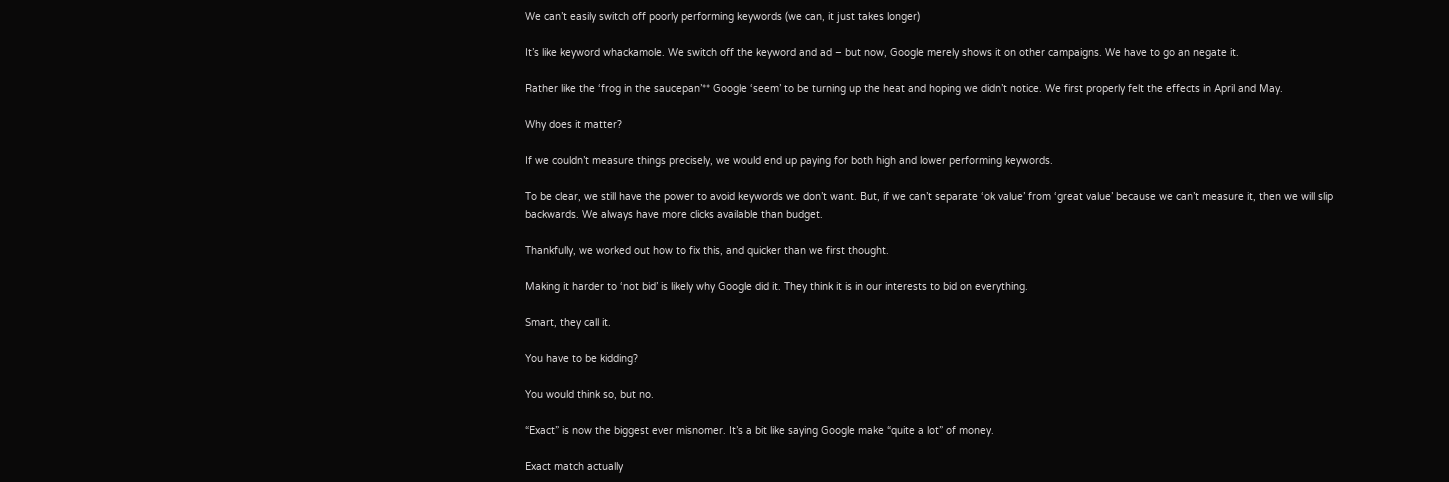We can’t easily switch off poorly performing keywords (we can, it just takes longer)

It’s like keyword whackamole. We switch off the keyword and ad – but now, Google merely shows it on other campaigns. We have to go an negate it.

Rather like the ‘frog in the saucepan’** Google ‘seem’ to be turning up the heat and hoping we didn’t notice. We first properly felt the effects in April and May.

Why does it matter?

If we couldn’t measure things precisely, we would end up paying for both high and lower performing keywords.

To be clear, we still have the power to avoid keywords we don’t want. But, if we can’t separate ‘ok value’ from ‘great value’ because we can’t measure it, then we will slip backwards. We always have more clicks available than budget.

Thankfully, we worked out how to fix this, and quicker than we first thought.

Making it harder to ‘not bid’ is likely why Google did it. They think it is in our interests to bid on everything.

Smart, they call it.

You have to be kidding?

You would think so, but no.

“Exact” is now the biggest ever misnomer. It’s a bit like saying Google make “quite a lot” of money.

Exact match actually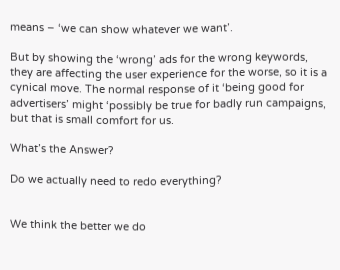means – ‘we can show whatever we want’.

But by showing the ‘wrong’ ads for the wrong keywords, they are affecting the user experience for the worse, so it is a cynical move. The normal response of it ‘being good for advertisers’ might ‘possibly be true for badly run campaigns, but that is small comfort for us.

What’s the Answer?

Do we actually need to redo everything?


We think the better we do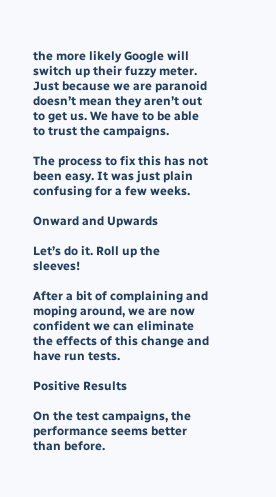the more likely Google will switch up their fuzzy meter. Just because we are paranoid doesn’t mean they aren’t out to get us. We have to be able to trust the campaigns.

The process to fix this has not been easy. It was just plain confusing for a few weeks.

Onward and Upwards

Let’s do it. Roll up the sleeves!

After a bit of complaining and moping around, we are now confident we can eliminate the effects of this change and have run tests.

Positive Results

On the test campaigns, the performance seems better than before.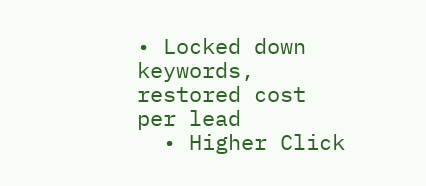• Locked down keywords, restored cost per lead
  • Higher Click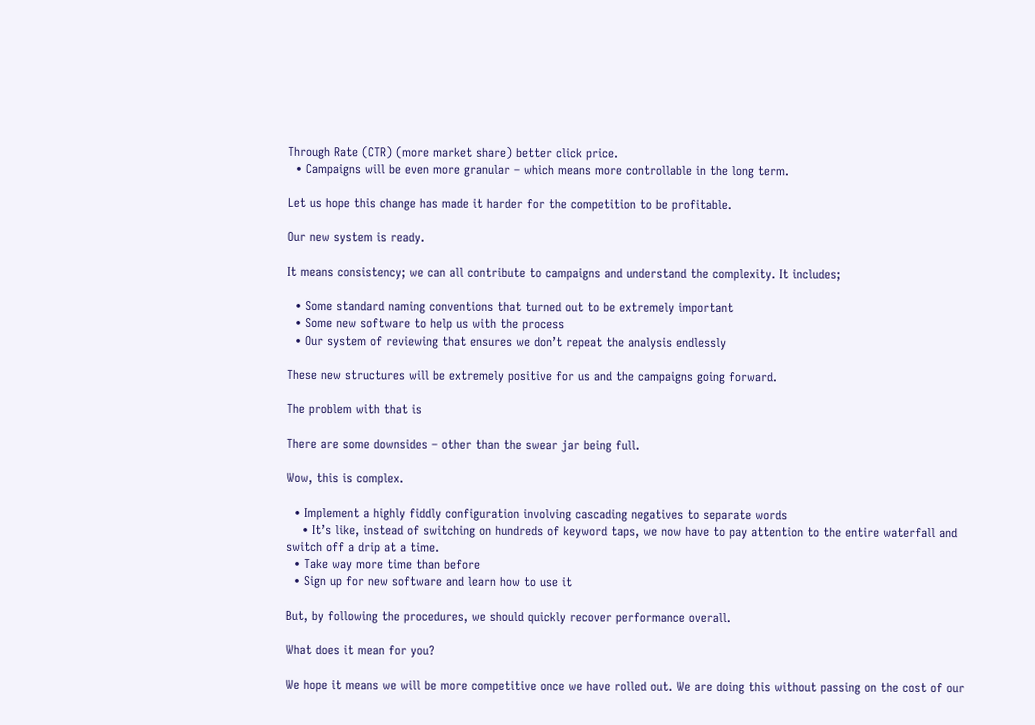Through Rate (CTR) (more market share) better click price.
  • Campaigns will be even more granular – which means more controllable in the long term.

Let us hope this change has made it harder for the competition to be profitable.

Our new system is ready.

It means consistency; we can all contribute to campaigns and understand the complexity. It includes;

  • Some standard naming conventions that turned out to be extremely important
  • Some new software to help us with the process
  • Our system of reviewing that ensures we don’t repeat the analysis endlessly

These new structures will be extremely positive for us and the campaigns going forward.

The problem with that is

There are some downsides – other than the swear jar being full.

Wow, this is complex.

  • Implement a highly fiddly configuration involving cascading negatives to separate words
    • It’s like, instead of switching on hundreds of keyword taps, we now have to pay attention to the entire waterfall and switch off a drip at a time.
  • Take way more time than before
  • Sign up for new software and learn how to use it

But, by following the procedures, we should quickly recover performance overall.

What does it mean for you?

We hope it means we will be more competitive once we have rolled out. We are doing this without passing on the cost of our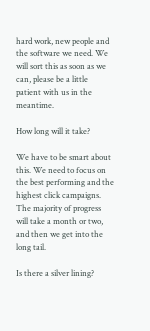hard work, new people and the software we need. We will sort this as soon as we can, please be a little patient with us in the meantime.

How long will it take?

We have to be smart about this. We need to focus on the best performing and the highest click campaigns. The majority of progress will take a month or two, and then we get into the long tail.

Is there a silver lining?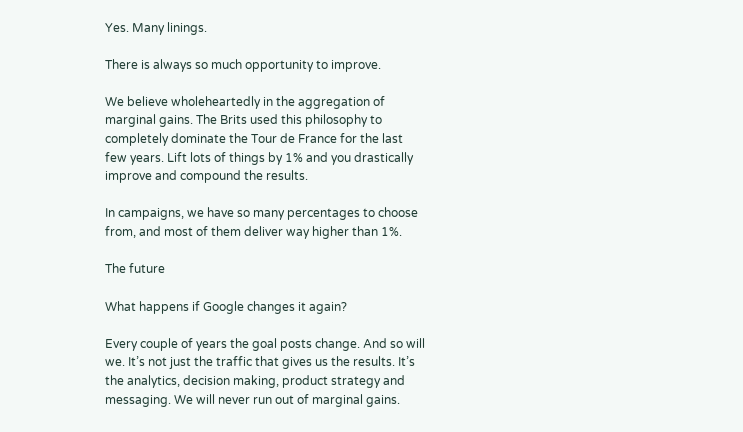Yes. Many linings.

There is always so much opportunity to improve.

We believe wholeheartedly in the aggregation of marginal gains. The Brits used this philosophy to completely dominate the Tour de France for the last few years. Lift lots of things by 1% and you drastically improve and compound the results.

In campaigns, we have so many percentages to choose from, and most of them deliver way higher than 1%.

The future

What happens if Google changes it again?

Every couple of years the goal posts change. And so will we. It’s not just the traffic that gives us the results. It’s the analytics, decision making, product strategy and messaging. We will never run out of marginal gains.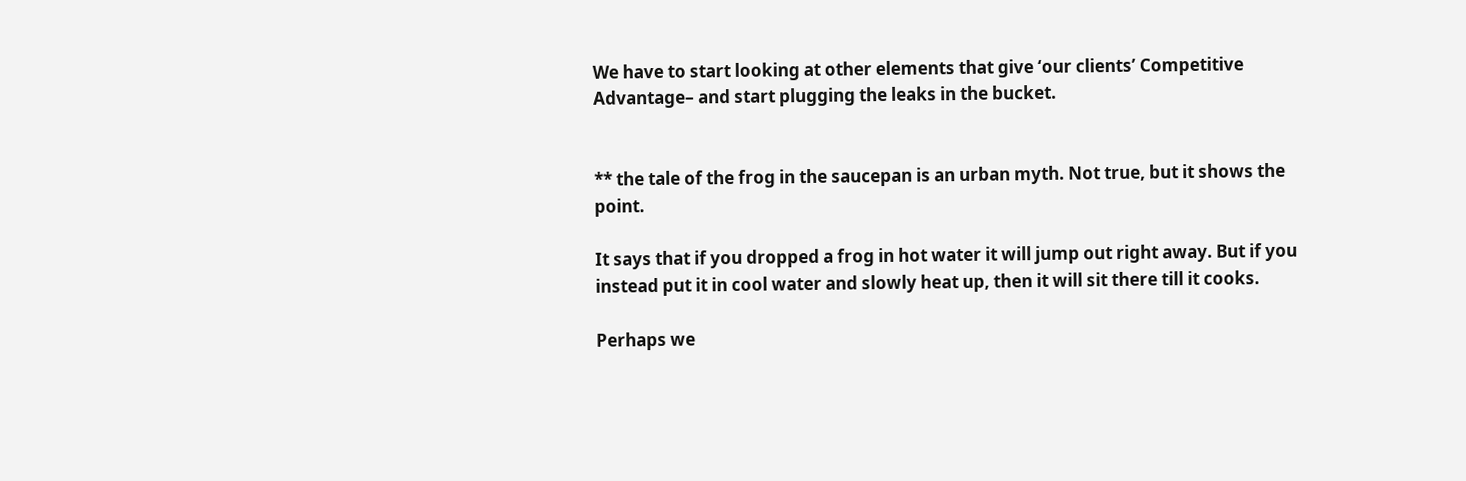We have to start looking at other elements that give ‘our clients’ Competitive Advantage– and start plugging the leaks in the bucket.


** the tale of the frog in the saucepan is an urban myth. Not true, but it shows the point.

It says that if you dropped a frog in hot water it will jump out right away. But if you instead put it in cool water and slowly heat up, then it will sit there till it cooks.

Perhaps we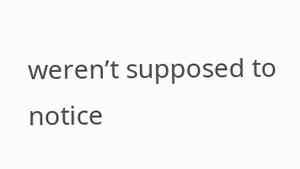weren’t supposed to notice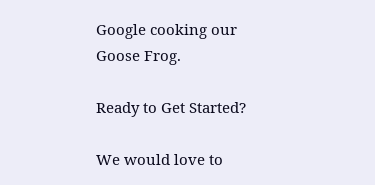Google cooking our Goose Frog.

Ready to Get Started?

We would love to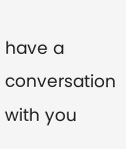have a conversation with you